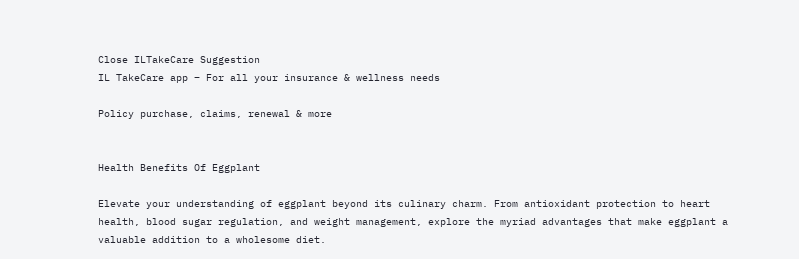Close ILTakeCare Suggestion
IL TakeCare app – For all your insurance & wellness needs

Policy purchase, claims, renewal & more


Health Benefits Of Eggplant

Elevate your understanding of eggplant beyond its culinary charm. From antioxidant protection to heart health, blood sugar regulation, and weight management, explore the myriad advantages that make eggplant a valuable addition to a wholesome diet.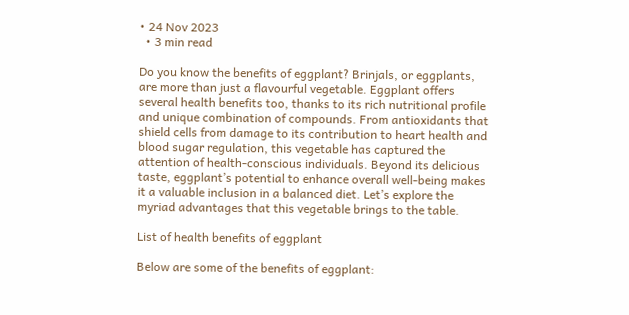• 24 Nov 2023
  • 3 min read

Do you know the benefits of eggplant? Brinjals, or eggplants, are more than just a flavourful vegetable. Eggplant offers several health benefits too, thanks to its rich nutritional profile and unique combination of compounds. From antioxidants that shield cells from damage to its contribution to heart health and blood sugar regulation, this vegetable has captured the attention of health-conscious individuals. Beyond its delicious taste, eggplant’s potential to enhance overall well-being makes it a valuable inclusion in a balanced diet. Let’s explore the myriad advantages that this vegetable brings to the table.

List of health benefits of eggplant

Below are some of the benefits of eggplant: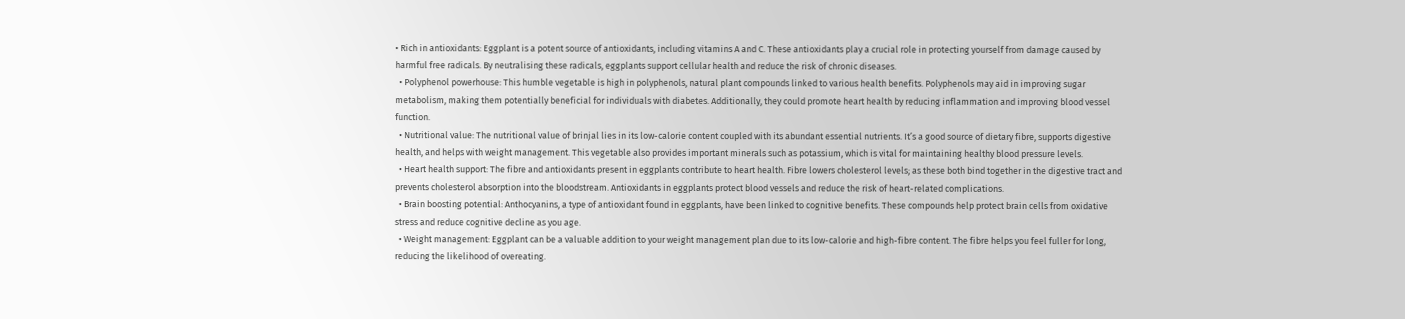• Rich in antioxidants: Eggplant is a potent source of antioxidants, including vitamins A and C. These antioxidants play a crucial role in protecting yourself from damage caused by harmful free radicals. By neutralising these radicals, eggplants support cellular health and reduce the risk of chronic diseases.
  • Polyphenol powerhouse: This humble vegetable is high in polyphenols, natural plant compounds linked to various health benefits. Polyphenols may aid in improving sugar metabolism, making them potentially beneficial for individuals with diabetes. Additionally, they could promote heart health by reducing inflammation and improving blood vessel function.
  • Nutritional value: The nutritional value of brinjal lies in its low-calorie content coupled with its abundant essential nutrients. It’s a good source of dietary fibre, supports digestive health, and helps with weight management. This vegetable also provides important minerals such as potassium, which is vital for maintaining healthy blood pressure levels.
  • Heart health support: The fibre and antioxidants present in eggplants contribute to heart health. Fibre lowers cholesterol levels; as these both bind together in the digestive tract and prevents cholesterol absorption into the bloodstream. Antioxidants in eggplants protect blood vessels and reduce the risk of heart-related complications.
  • Brain boosting potential: Anthocyanins, a type of antioxidant found in eggplants, have been linked to cognitive benefits. These compounds help protect brain cells from oxidative stress and reduce cognitive decline as you age.
  • Weight management: Eggplant can be a valuable addition to your weight management plan due to its low-calorie and high-fibre content. The fibre helps you feel fuller for long, reducing the likelihood of overeating.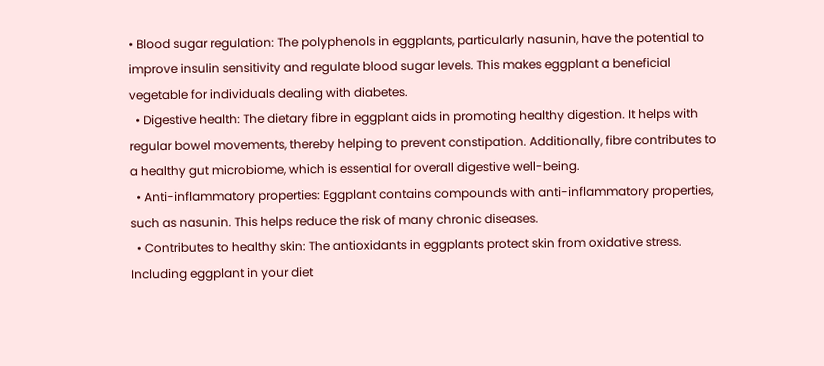• Blood sugar regulation: The polyphenols in eggplants, particularly nasunin, have the potential to improve insulin sensitivity and regulate blood sugar levels. This makes eggplant a beneficial vegetable for individuals dealing with diabetes.
  • Digestive health: The dietary fibre in eggplant aids in promoting healthy digestion. It helps with regular bowel movements, thereby helping to prevent constipation. Additionally, fibre contributes to a healthy gut microbiome, which is essential for overall digestive well-being.
  • Anti-inflammatory properties: Eggplant contains compounds with anti-inflammatory properties, such as nasunin. This helps reduce the risk of many chronic diseases.
  • Contributes to healthy skin: The antioxidants in eggplants protect skin from oxidative stress. Including eggplant in your diet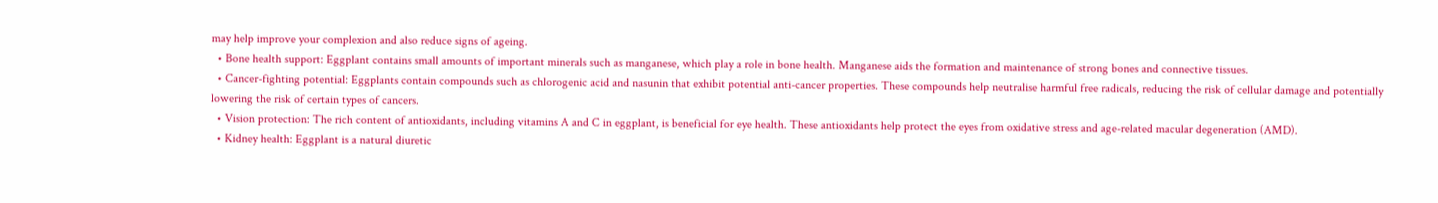may help improve your complexion and also reduce signs of ageing.
  • Bone health support: Eggplant contains small amounts of important minerals such as manganese, which play a role in bone health. Manganese aids the formation and maintenance of strong bones and connective tissues.
  • Cancer-fighting potential: Eggplants contain compounds such as chlorogenic acid and nasunin that exhibit potential anti-cancer properties. These compounds help neutralise harmful free radicals, reducing the risk of cellular damage and potentially lowering the risk of certain types of cancers.
  • Vision protection: The rich content of antioxidants, including vitamins A and C in eggplant, is beneficial for eye health. These antioxidants help protect the eyes from oxidative stress and age-related macular degeneration (AMD).
  • Kidney health: Eggplant is a natural diuretic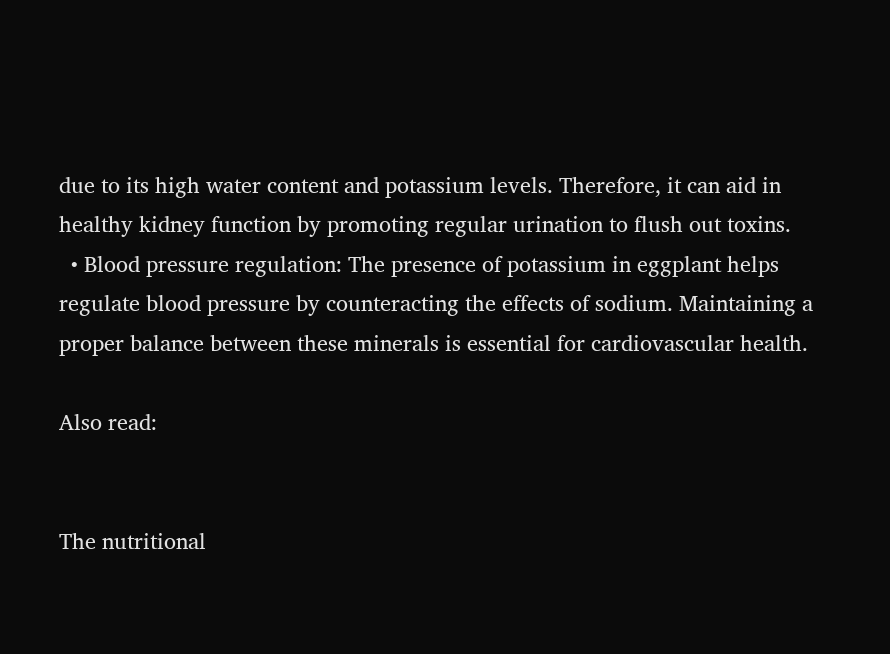due to its high water content and potassium levels. Therefore, it can aid in healthy kidney function by promoting regular urination to flush out toxins.
  • Blood pressure regulation: The presence of potassium in eggplant helps regulate blood pressure by counteracting the effects of sodium. Maintaining a proper balance between these minerals is essential for cardiovascular health.

Also read:


The nutritional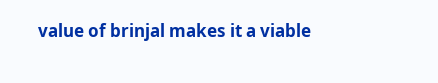value of brinjal makes it a viable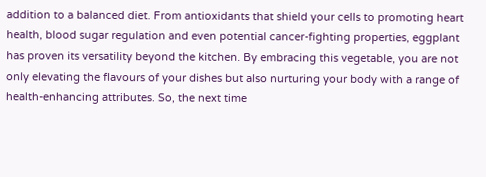addition to a balanced diet. From antioxidants that shield your cells to promoting heart health, blood sugar regulation and even potential cancer-fighting properties, eggplant has proven its versatility beyond the kitchen. By embracing this vegetable, you are not only elevating the flavours of your dishes but also nurturing your body with a range of health-enhancing attributes. So, the next time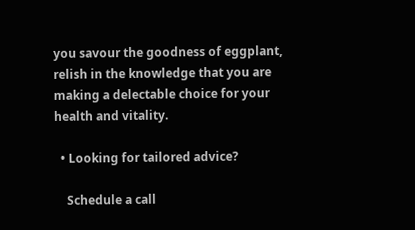you savour the goodness of eggplant, relish in the knowledge that you are making a delectable choice for your health and vitality.

  • Looking for tailored advice?

    Schedule a call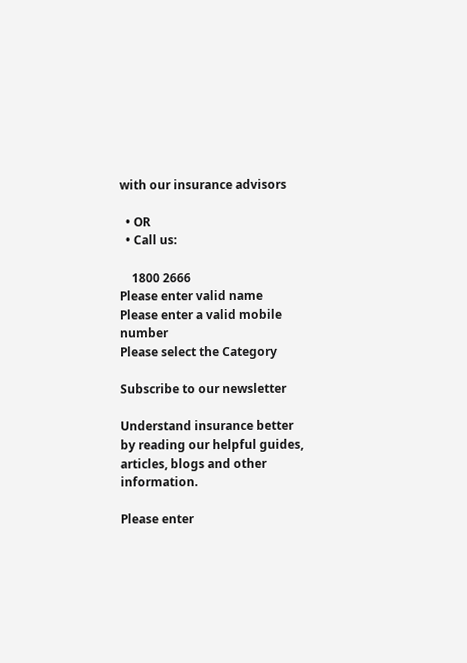with our insurance advisors

  • OR
  • Call us:

    1800 2666
Please enter valid name
Please enter a valid mobile number
Please select the Category

Subscribe to our newsletter

Understand insurance better by reading our helpful guides, articles, blogs and other information.

Please enter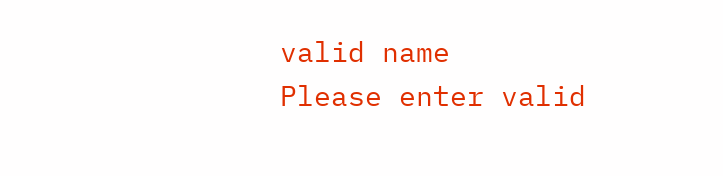valid name
Please enter valid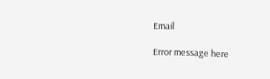Email

Error message here